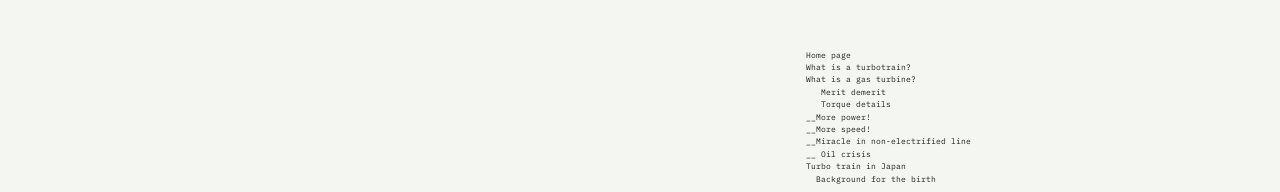Home page
What is a turbotrain?
What is a gas turbine?
   Merit demerit
   Torque details
__More power!
__More speed!
__Miracle in non-electrified line
__ Oil crisis
Turbo train in Japan
  Background for the birth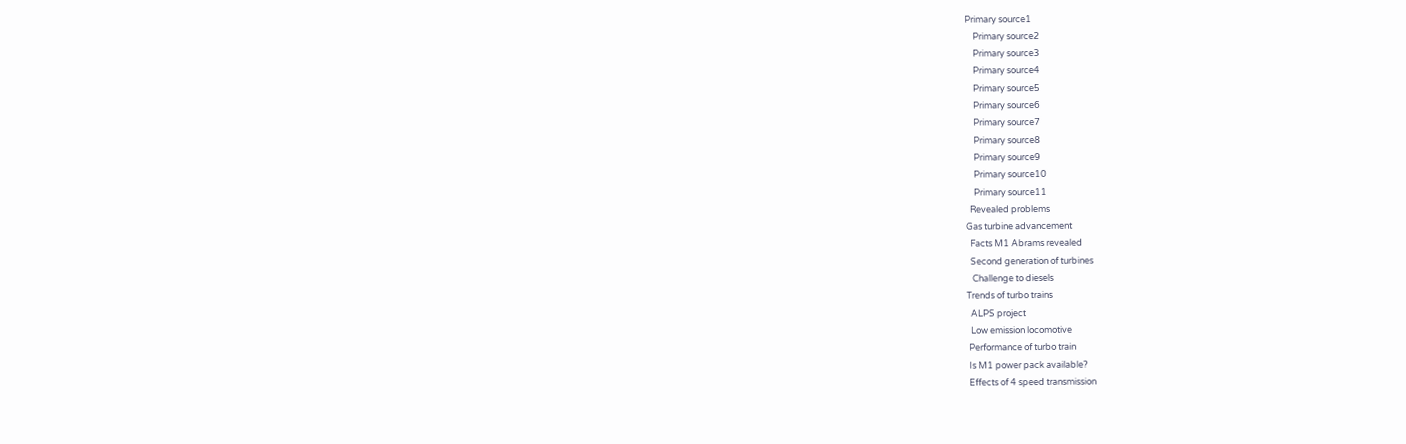Primary source1
    Primary source2
    Primary source3
    Primary source4
    Primary source5
    Primary source6
    Primary source7
    Primary source8
    Primary source9
    Primary source10
    Primary source11
  Revealed problems
Gas turbine advancement
  Facts M1 Abrams revealed
  Second generation of turbines
   Challenge to diesels
Trends of turbo trains
  ALPS project
  Low emission locomotive
 Performance of turbo train
 Is M1 power pack available?
 Effects of 4 speed transmission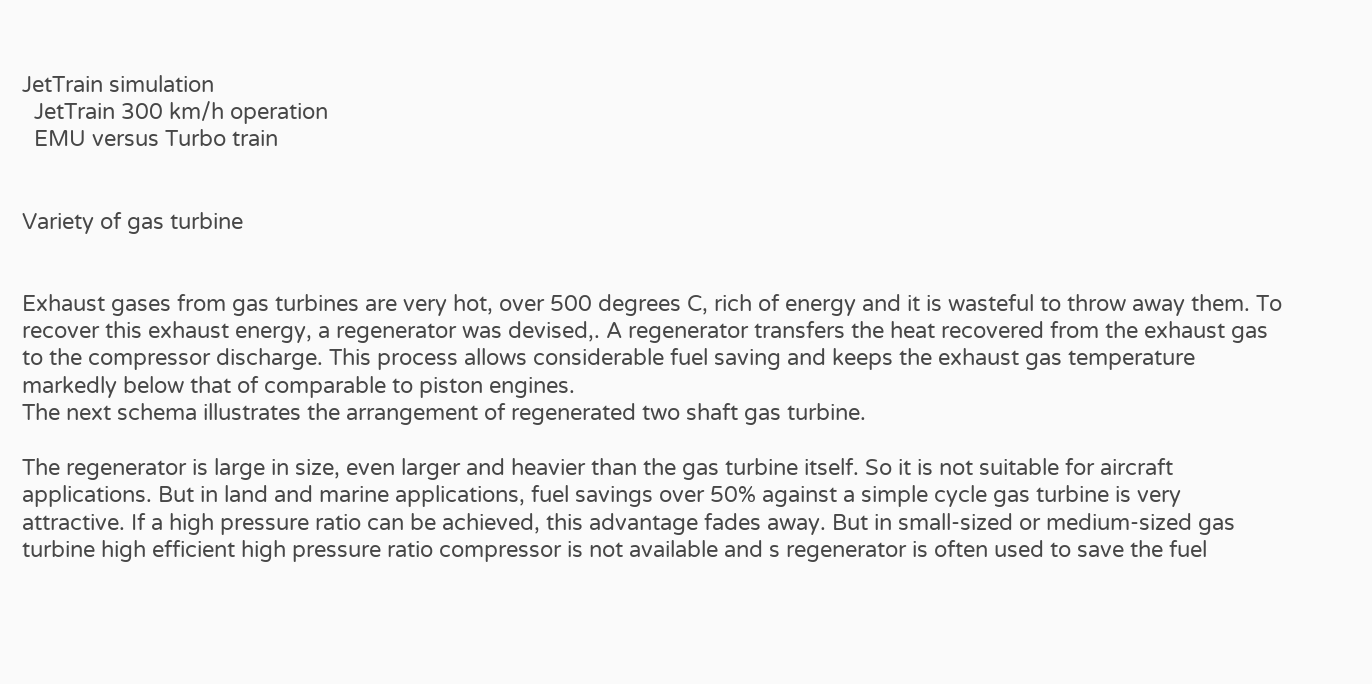JetTrain simulation
  JetTrain 300 km/h operation
  EMU versus Turbo train


Variety of gas turbine


Exhaust gases from gas turbines are very hot, over 500 degrees C, rich of energy and it is wasteful to throw away them. To recover this exhaust energy, a regenerator was devised,. A regenerator transfers the heat recovered from the exhaust gas to the compressor discharge. This process allows considerable fuel saving and keeps the exhaust gas temperature markedly below that of comparable to piston engines.
The next schema illustrates the arrangement of regenerated two shaft gas turbine.

The regenerator is large in size, even larger and heavier than the gas turbine itself. So it is not suitable for aircraft applications. But in land and marine applications, fuel savings over 50% against a simple cycle gas turbine is very attractive. If a high pressure ratio can be achieved, this advantage fades away. But in small-sized or medium-sized gas turbine high efficient high pressure ratio compressor is not available and s regenerator is often used to save the fuel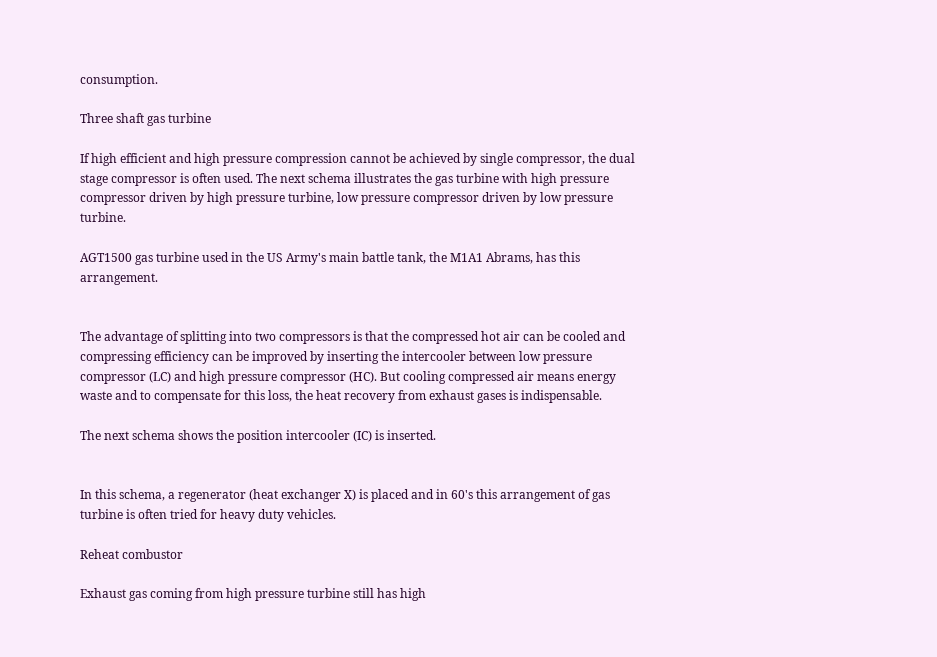consumption.

Three shaft gas turbine

If high efficient and high pressure compression cannot be achieved by single compressor, the dual stage compressor is often used. The next schema illustrates the gas turbine with high pressure compressor driven by high pressure turbine, low pressure compressor driven by low pressure turbine.

AGT1500 gas turbine used in the US Army's main battle tank, the M1A1 Abrams, has this arrangement.


The advantage of splitting into two compressors is that the compressed hot air can be cooled and compressing efficiency can be improved by inserting the intercooler between low pressure compressor (LC) and high pressure compressor (HC). But cooling compressed air means energy waste and to compensate for this loss, the heat recovery from exhaust gases is indispensable.

The next schema shows the position intercooler (IC) is inserted.


In this schema, a regenerator (heat exchanger X) is placed and in 60's this arrangement of gas turbine is often tried for heavy duty vehicles.

Reheat combustor

Exhaust gas coming from high pressure turbine still has high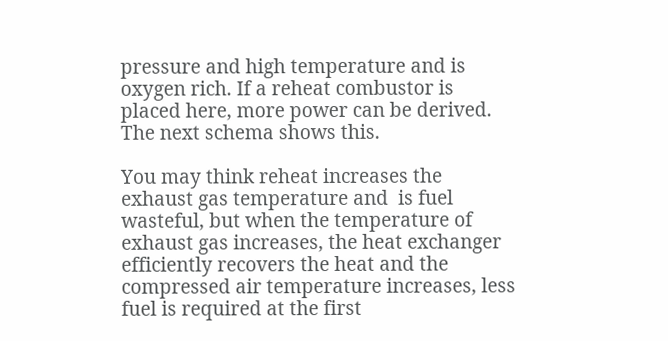pressure and high temperature and is oxygen rich. If a reheat combustor is placed here, more power can be derived. The next schema shows this.

You may think reheat increases the exhaust gas temperature and  is fuel wasteful, but when the temperature of exhaust gas increases, the heat exchanger efficiently recovers the heat and the compressed air temperature increases, less fuel is required at the first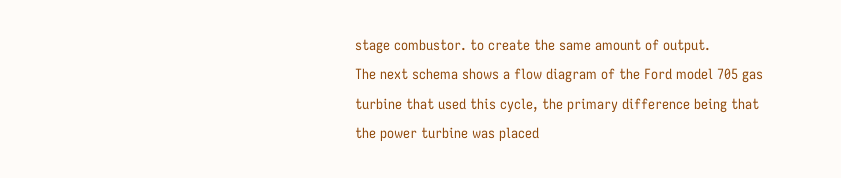stage combustor. to create the same amount of output.
The next schema shows a flow diagram of the Ford model 705 gas turbine that used this cycle, the primary difference being that the power turbine was placed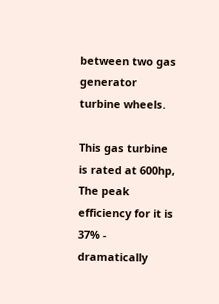between two gas generator turbine wheels.

This gas turbine is rated at 600hp, The peak efficiency for it is 37% - dramatically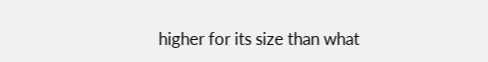higher for its size than what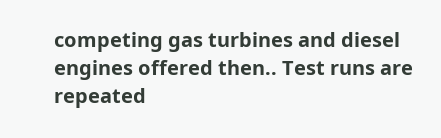competing gas turbines and diesel engines offered then.. Test runs are repeated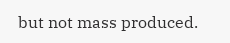but not mass produced.